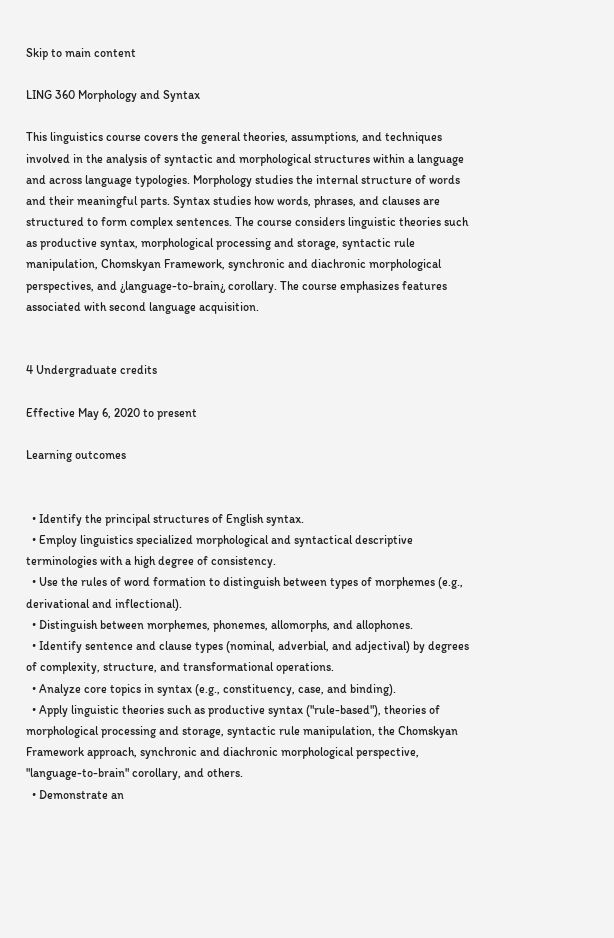Skip to main content

LING 360 Morphology and Syntax

This linguistics course covers the general theories, assumptions, and techniques involved in the analysis of syntactic and morphological structures within a language and across language typologies. Morphology studies the internal structure of words and their meaningful parts. Syntax studies how words, phrases, and clauses are structured to form complex sentences. The course considers linguistic theories such as productive syntax, morphological processing and storage, syntactic rule manipulation, Chomskyan Framework, synchronic and diachronic morphological perspectives, and ¿language-to-brain¿ corollary. The course emphasizes features associated with second language acquisition.


4 Undergraduate credits

Effective May 6, 2020 to present

Learning outcomes


  • Identify the principal structures of English syntax.
  • Employ linguistics specialized morphological and syntactical descriptive terminologies with a high degree of consistency.
  • Use the rules of word formation to distinguish between types of morphemes (e.g., derivational and inflectional).
  • Distinguish between morphemes, phonemes, allomorphs, and allophones.
  • Identify sentence and clause types (nominal, adverbial, and adjectival) by degrees of complexity, structure, and transformational operations.
  • Analyze core topics in syntax (e.g., constituency, case, and binding).
  • Apply linguistic theories such as productive syntax ("rule-based"), theories of morphological processing and storage, syntactic rule manipulation, the Chomskyan Framework approach, synchronic and diachronic morphological perspective, "language-to-brain" corollary, and others.
  • Demonstrate an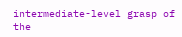intermediate-level grasp of the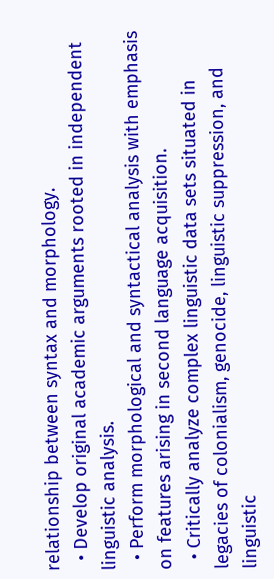relationship between syntax and morphology.
  • Develop original academic arguments rooted in independent linguistic analysis.
  • Perform morphological and syntactical analysis with emphasis on features arising in second language acquisition.
  • Critically analyze complex linguistic data sets situated in legacies of colonialism, genocide, linguistic suppression, and linguistic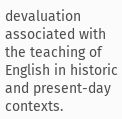devaluation associated with the teaching of English in historic and present-day contexts.